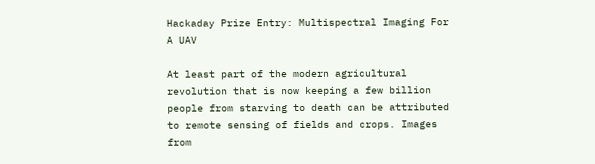Hackaday Prize Entry: Multispectral Imaging For A UAV

At least part of the modern agricultural revolution that is now keeping a few billion people from starving to death can be attributed to remote sensing of fields and crops. Images from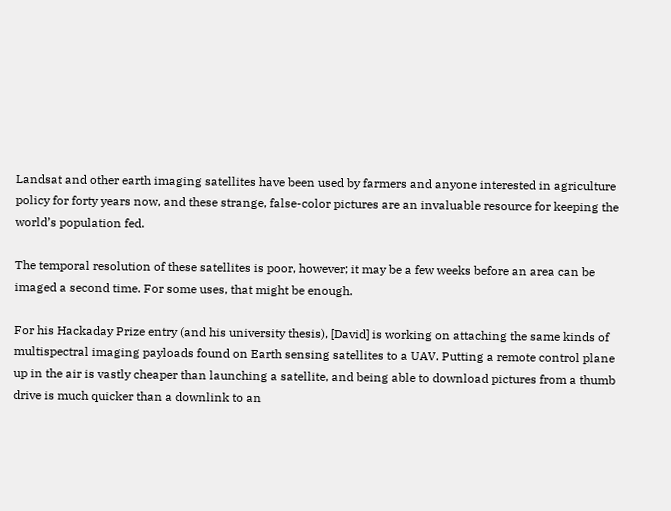Landsat and other earth imaging satellites have been used by farmers and anyone interested in agriculture policy for forty years now, and these strange, false-color pictures are an invaluable resource for keeping the world’s population fed.

The temporal resolution of these satellites is poor, however; it may be a few weeks before an area can be imaged a second time. For some uses, that might be enough.

For his Hackaday Prize entry (and his university thesis), [David] is working on attaching the same kinds of multispectral imaging payloads found on Earth sensing satellites to a UAV. Putting a remote control plane up in the air is vastly cheaper than launching a satellite, and being able to download pictures from a thumb drive is much quicker than a downlink to an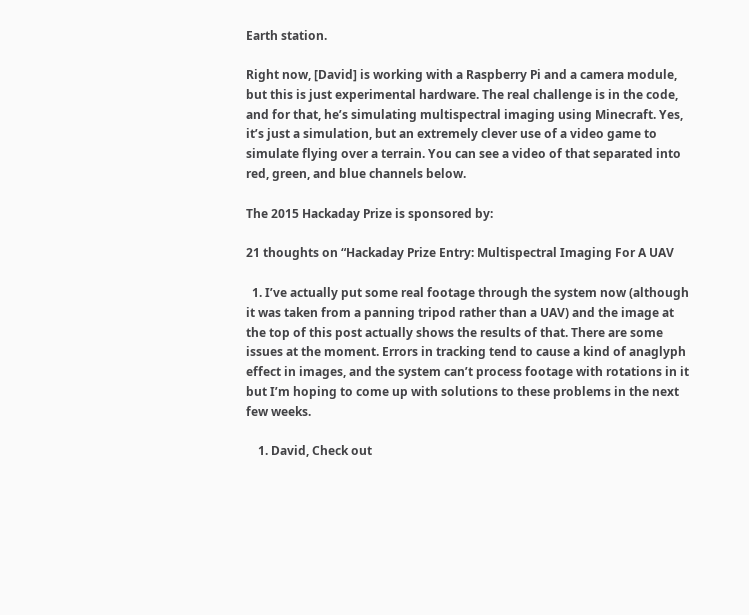Earth station.

Right now, [David] is working with a Raspberry Pi and a camera module, but this is just experimental hardware. The real challenge is in the code, and for that, he’s simulating multispectral imaging using Minecraft. Yes, it’s just a simulation, but an extremely clever use of a video game to simulate flying over a terrain. You can see a video of that separated into red, green, and blue channels below.

The 2015 Hackaday Prize is sponsored by:

21 thoughts on “Hackaday Prize Entry: Multispectral Imaging For A UAV

  1. I’ve actually put some real footage through the system now (although it was taken from a panning tripod rather than a UAV) and the image at the top of this post actually shows the results of that. There are some issues at the moment. Errors in tracking tend to cause a kind of anaglyph effect in images, and the system can’t process footage with rotations in it but I’m hoping to come up with solutions to these problems in the next few weeks.

    1. David, Check out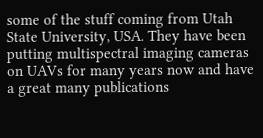some of the stuff coming from Utah State University, USA. They have been putting multispectral imaging cameras on UAVs for many years now and have a great many publications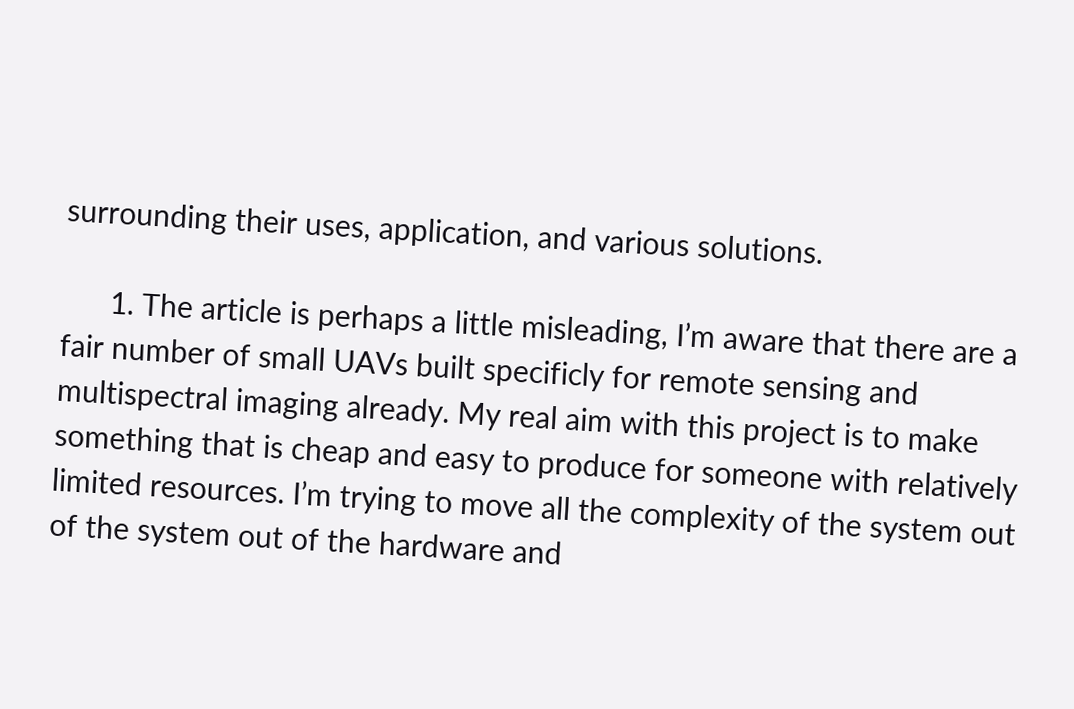surrounding their uses, application, and various solutions.

      1. The article is perhaps a little misleading, I’m aware that there are a fair number of small UAVs built specificly for remote sensing and multispectral imaging already. My real aim with this project is to make something that is cheap and easy to produce for someone with relatively limited resources. I’m trying to move all the complexity of the system out of the system out of the hardware and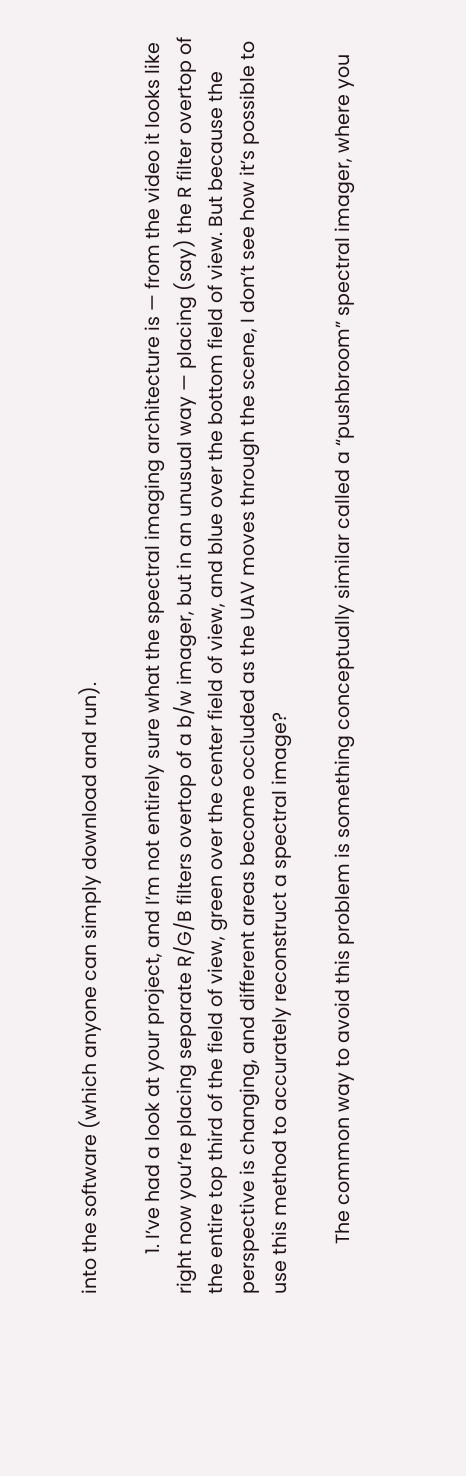into the software (which anyone can simply download and run).

        1. I’ve had a look at your project, and I’m not entirely sure what the spectral imaging architecture is — from the video it looks like right now you’re placing separate R/G/B filters overtop of a b/w imager, but in an unusual way — placing (say) the R filter overtop of the entire top third of the field of view, green over the center field of view, and blue over the bottom field of view. But because the perspective is changing, and different areas become occluded as the UAV moves through the scene, I don’t see how it’s possible to use this method to accurately reconstruct a spectral image?

          The common way to avoid this problem is something conceptually similar called a “pushbroom” spectral imager, where you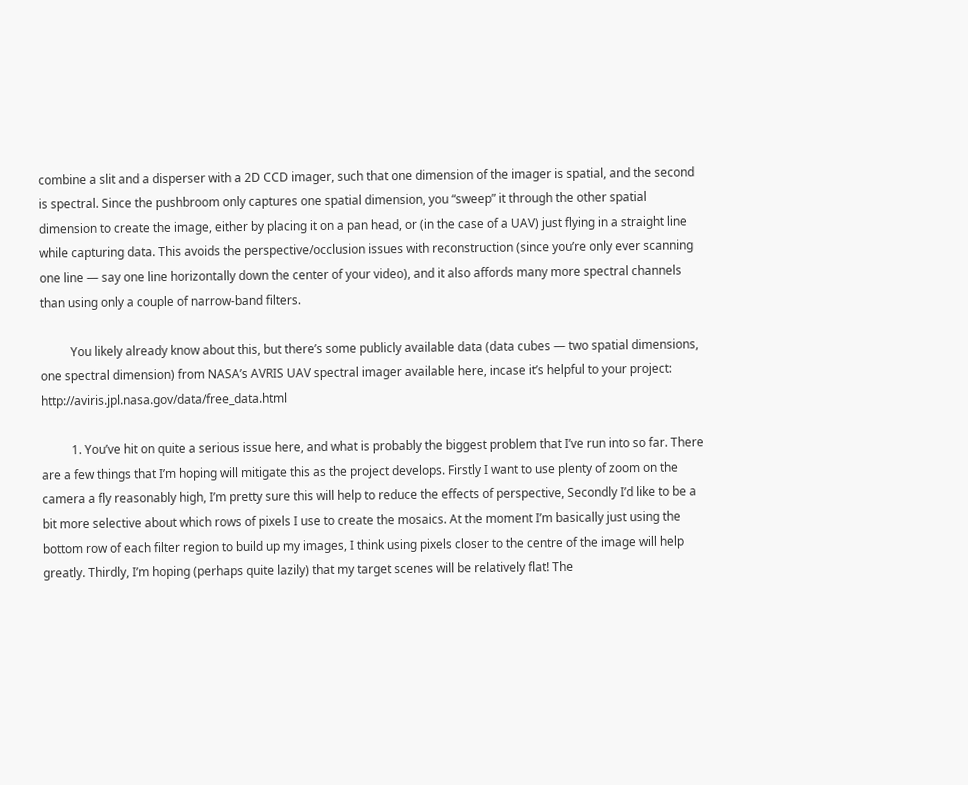combine a slit and a disperser with a 2D CCD imager, such that one dimension of the imager is spatial, and the second is spectral. Since the pushbroom only captures one spatial dimension, you “sweep” it through the other spatial dimension to create the image, either by placing it on a pan head, or (in the case of a UAV) just flying in a straight line while capturing data. This avoids the perspective/occlusion issues with reconstruction (since you’re only ever scanning one line — say one line horizontally down the center of your video), and it also affords many more spectral channels than using only a couple of narrow-band filters.

          You likely already know about this, but there’s some publicly available data (data cubes — two spatial dimensions, one spectral dimension) from NASA’s AVRIS UAV spectral imager available here, incase it’s helpful to your project: http://aviris.jpl.nasa.gov/data/free_data.html

          1. You’ve hit on quite a serious issue here, and what is probably the biggest problem that I’ve run into so far. There are a few things that I’m hoping will mitigate this as the project develops. Firstly I want to use plenty of zoom on the camera a fly reasonably high, I’m pretty sure this will help to reduce the effects of perspective, Secondly I’d like to be a bit more selective about which rows of pixels I use to create the mosaics. At the moment I’m basically just using the bottom row of each filter region to build up my images, I think using pixels closer to the centre of the image will help greatly. Thirdly, I’m hoping (perhaps quite lazily) that my target scenes will be relatively flat! The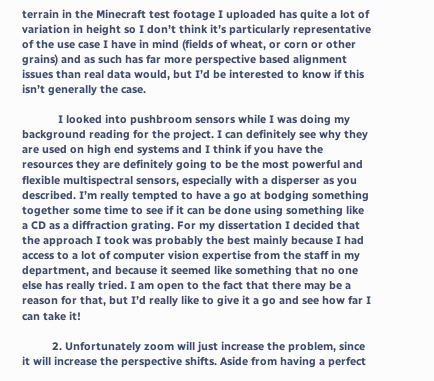terrain in the Minecraft test footage I uploaded has quite a lot of variation in height so I don’t think it’s particularly representative of the use case I have in mind (fields of wheat, or corn or other grains) and as such has far more perspective based alignment issues than real data would, but I’d be interested to know if this isn’t generally the case.

            I looked into pushbroom sensors while I was doing my background reading for the project. I can definitely see why they are used on high end systems and I think if you have the resources they are definitely going to be the most powerful and flexible multispectral sensors, especially with a disperser as you described. I’m really tempted to have a go at bodging something together some time to see if it can be done using something like a CD as a diffraction grating. For my dissertation I decided that the approach I took was probably the best mainly because I had access to a lot of computer vision expertise from the staff in my department, and because it seemed like something that no one else has really tried. I am open to the fact that there may be a reason for that, but I’d really like to give it a go and see how far I can take it!

          2. Unfortunately zoom will just increase the problem, since it will increase the perspective shifts. Aside from having a perfect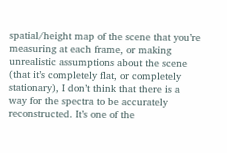spatial/height map of the scene that you’re measuring at each frame, or making unrealistic assumptions about the scene (that it’s completely flat, or completely stationary), I don’t think that there is a way for the spectra to be accurately reconstructed. It’s one of the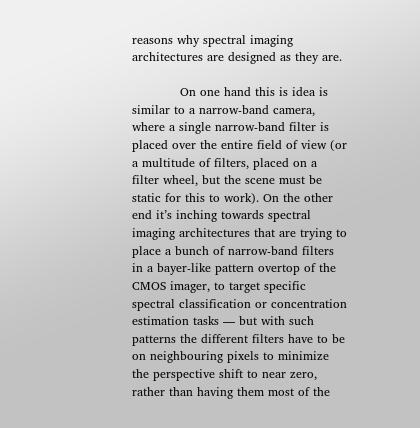reasons why spectral imaging architectures are designed as they are.

            On one hand this is idea is similar to a narrow-band camera, where a single narrow-band filter is placed over the entire field of view (or a multitude of filters, placed on a filter wheel, but the scene must be static for this to work). On the other end it’s inching towards spectral imaging architectures that are trying to place a bunch of narrow-band filters in a bayer-like pattern overtop of the CMOS imager, to target specific spectral classification or concentration estimation tasks — but with such patterns the different filters have to be on neighbouring pixels to minimize the perspective shift to near zero, rather than having them most of the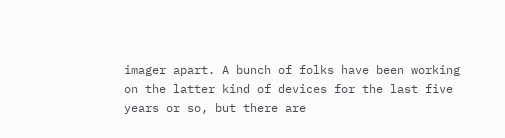imager apart. A bunch of folks have been working on the latter kind of devices for the last five years or so, but there are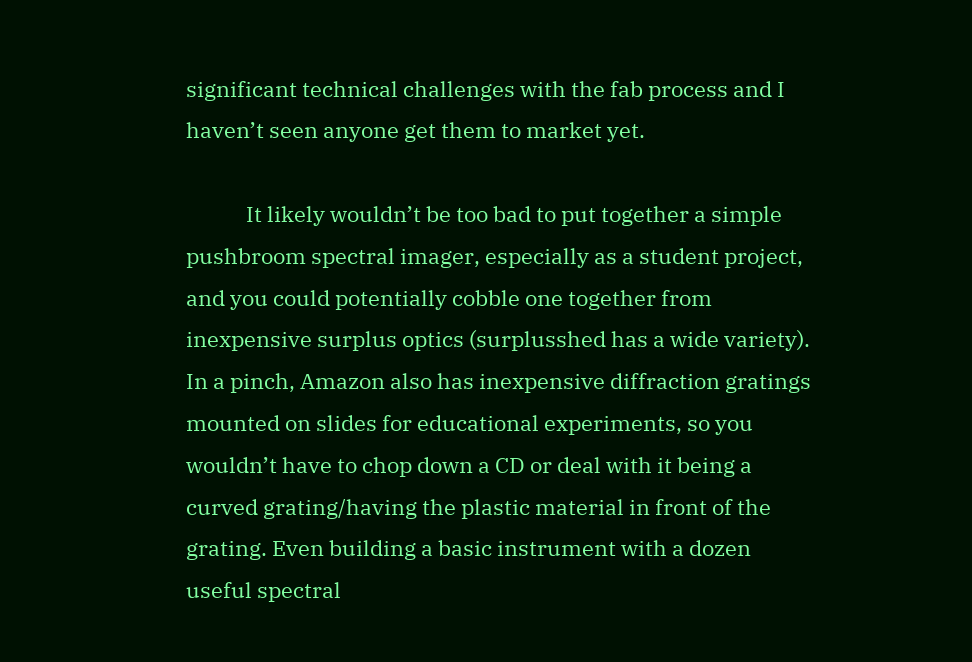significant technical challenges with the fab process and I haven’t seen anyone get them to market yet.

            It likely wouldn’t be too bad to put together a simple pushbroom spectral imager, especially as a student project, and you could potentially cobble one together from inexpensive surplus optics (surplusshed has a wide variety). In a pinch, Amazon also has inexpensive diffraction gratings mounted on slides for educational experiments, so you wouldn’t have to chop down a CD or deal with it being a curved grating/having the plastic material in front of the grating. Even building a basic instrument with a dozen useful spectral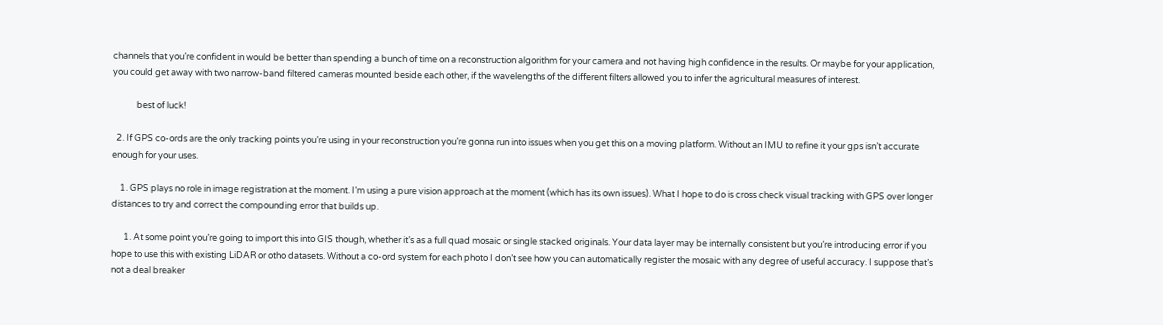channels that you’re confident in would be better than spending a bunch of time on a reconstruction algorithm for your camera and not having high confidence in the results. Or maybe for your application, you could get away with two narrow-band filtered cameras mounted beside each other, if the wavelengths of the different filters allowed you to infer the agricultural measures of interest.

            best of luck!

  2. If GPS co-ords are the only tracking points you’re using in your reconstruction you’re gonna run into issues when you get this on a moving platform. Without an IMU to refine it your gps isn’t accurate enough for your uses.

    1. GPS plays no role in image registration at the moment. I’m using a pure vision approach at the moment (which has its own issues). What I hope to do is cross check visual tracking with GPS over longer distances to try and correct the compounding error that builds up.

      1. At some point you’re going to import this into GIS though, whether it’s as a full quad mosaic or single stacked originals. Your data layer may be internally consistent but you’re introducing error if you hope to use this with existing LiDAR or otho datasets. Without a co-ord system for each photo I don’t see how you can automatically register the mosaic with any degree of useful accuracy. I suppose that’s not a deal breaker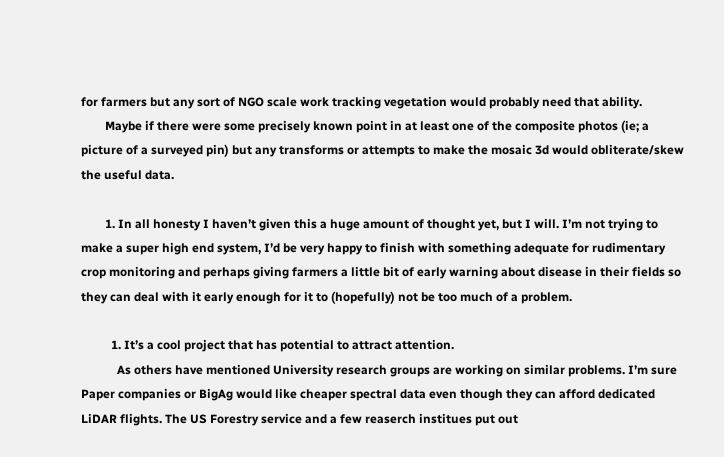for farmers but any sort of NGO scale work tracking vegetation would probably need that ability.
        Maybe if there were some precisely known point in at least one of the composite photos (ie; a picture of a surveyed pin) but any transforms or attempts to make the mosaic 3d would obliterate/skew the useful data.

        1. In all honesty I haven’t given this a huge amount of thought yet, but I will. I’m not trying to make a super high end system, I’d be very happy to finish with something adequate for rudimentary crop monitoring and perhaps giving farmers a little bit of early warning about disease in their fields so they can deal with it early enough for it to (hopefully) not be too much of a problem.

          1. It’s a cool project that has potential to attract attention.
            As others have mentioned University research groups are working on similar problems. I’m sure Paper companies or BigAg would like cheaper spectral data even though they can afford dedicated LiDAR flights. The US Forestry service and a few reaserch institues put out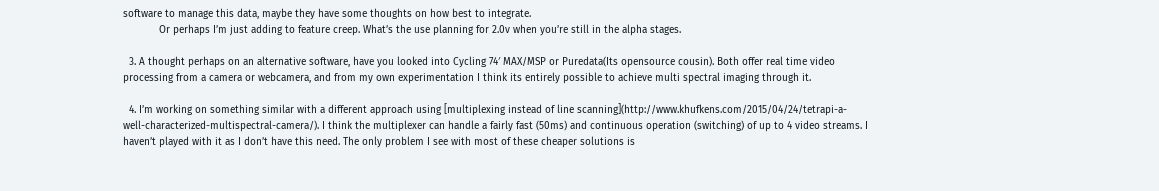software to manage this data, maybe they have some thoughts on how best to integrate.
            Or perhaps I’m just adding to feature creep. What’s the use planning for 2.0v when you’re still in the alpha stages.

  3. A thought perhaps on an alternative software, have you looked into Cycling 74′ MAX/MSP or Puredata(Its opensource cousin). Both offer real time video processing from a camera or webcamera, and from my own experimentation I think its entirely possible to achieve multi spectral imaging through it.

  4. I’m working on something similar with a different approach using [multiplexing instead of line scanning](http://www.khufkens.com/2015/04/24/tetrapi-a-well-characterized-multispectral-camera/). I think the multiplexer can handle a fairly fast (50ms) and continuous operation (switching) of up to 4 video streams. I haven’t played with it as I don’t have this need. The only problem I see with most of these cheaper solutions is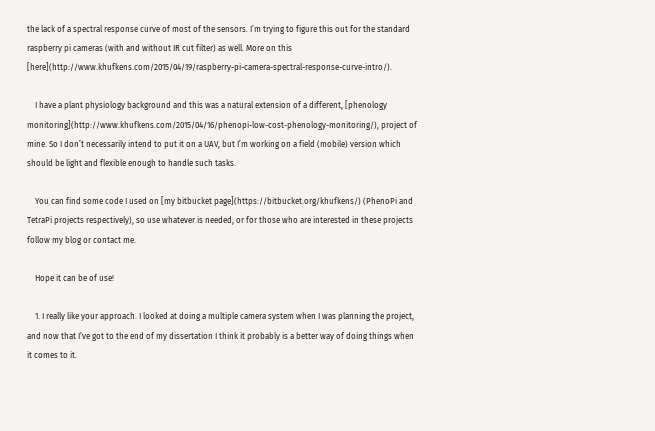the lack of a spectral response curve of most of the sensors. I’m trying to figure this out for the standard raspberry pi cameras (with and without IR cut filter) as well. More on this [here](http://www.khufkens.com/2015/04/19/raspberry-pi-camera-spectral-response-curve-intro/).

    I have a plant physiology background and this was a natural extension of a different, [phenology monitoring](http://www.khufkens.com/2015/04/16/phenopi-low-cost-phenology-monitoring/), project of mine. So I don’t necessarily intend to put it on a UAV, but I’m working on a field (mobile) version which should be light and flexible enough to handle such tasks.

    You can find some code I used on [my bitbucket page](https://bitbucket.org/khufkens/) (PhenoPi and TetraPi projects respectively), so use whatever is needed, or for those who are interested in these projects follow my blog or contact me.

    Hope it can be of use!

    1. I really like your approach. I looked at doing a multiple camera system when I was planning the project, and now that I’ve got to the end of my dissertation I think it probably is a better way of doing things when it comes to it.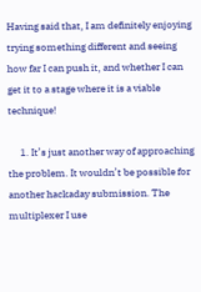Having said that, I am definitely enjoying trying something different and seeing how far I can push it, and whether I can get it to a stage where it is a viable technique!

      1. It’s just another way of approaching the problem. It wouldn’t be possible for another hackaday submission. The multiplexer I use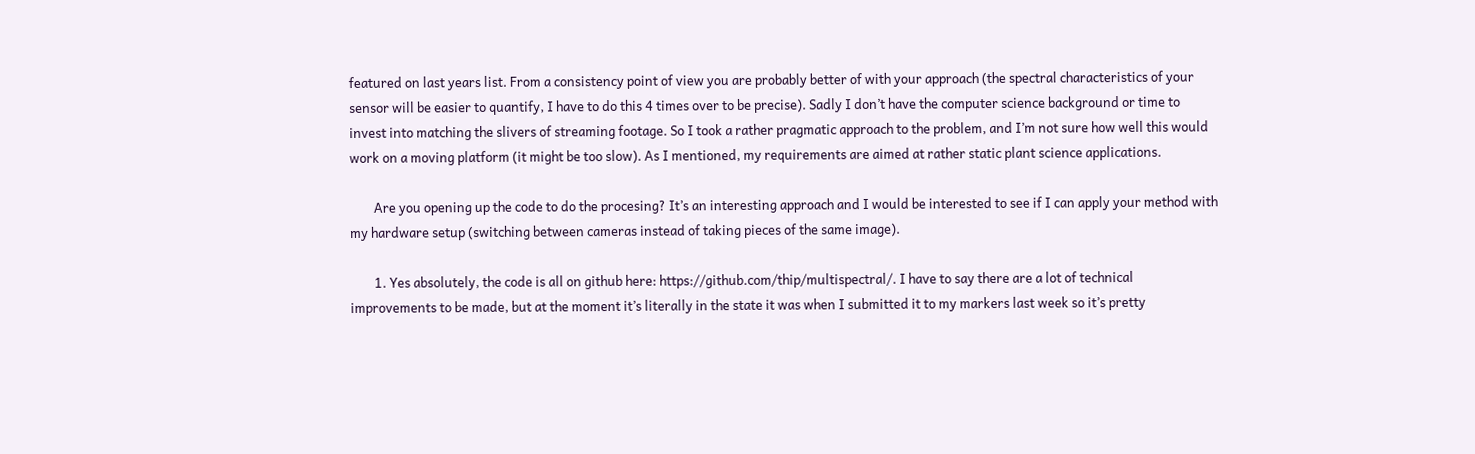featured on last years list. From a consistency point of view you are probably better of with your approach (the spectral characteristics of your sensor will be easier to quantify, I have to do this 4 times over to be precise). Sadly I don’t have the computer science background or time to invest into matching the slivers of streaming footage. So I took a rather pragmatic approach to the problem, and I’m not sure how well this would work on a moving platform (it might be too slow). As I mentioned, my requirements are aimed at rather static plant science applications.

        Are you opening up the code to do the procesing? It’s an interesting approach and I would be interested to see if I can apply your method with my hardware setup (switching between cameras instead of taking pieces of the same image).

        1. Yes absolutely, the code is all on github here: https://github.com/thip/multispectral/. I have to say there are a lot of technical improvements to be made, but at the moment it’s literally in the state it was when I submitted it to my markers last week so it’s pretty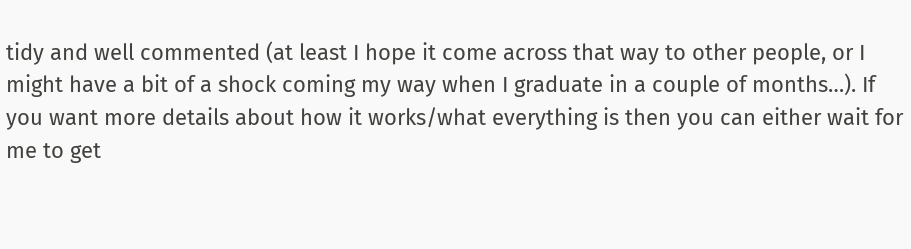tidy and well commented (at least I hope it come across that way to other people, or I might have a bit of a shock coming my way when I graduate in a couple of months…). If you want more details about how it works/what everything is then you can either wait for me to get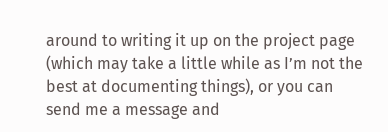around to writing it up on the project page (which may take a little while as I’m not the best at documenting things), or you can send me a message and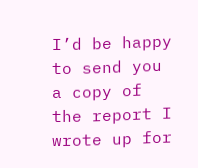I’d be happy to send you a copy of the report I wrote up for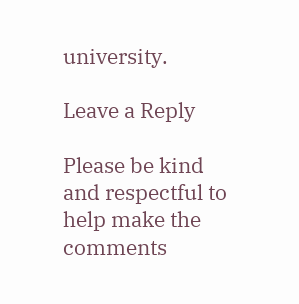university.

Leave a Reply

Please be kind and respectful to help make the comments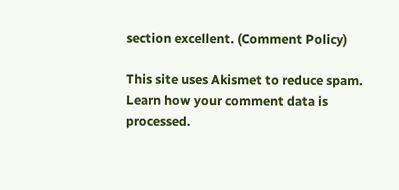section excellent. (Comment Policy)

This site uses Akismet to reduce spam. Learn how your comment data is processed.